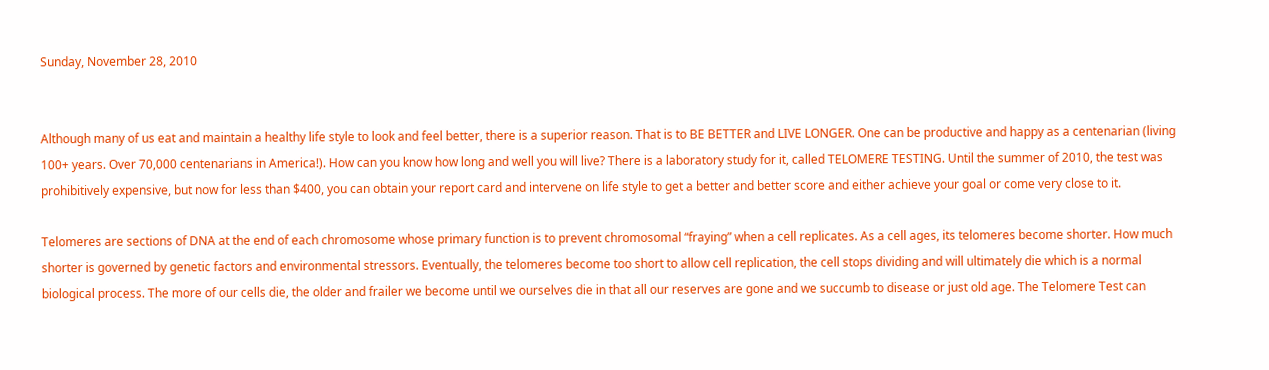Sunday, November 28, 2010


Although many of us eat and maintain a healthy life style to look and feel better, there is a superior reason. That is to BE BETTER and LIVE LONGER. One can be productive and happy as a centenarian (living 100+ years. Over 70,000 centenarians in America!). How can you know how long and well you will live? There is a laboratory study for it, called TELOMERE TESTING. Until the summer of 2010, the test was prohibitively expensive, but now for less than $400, you can obtain your report card and intervene on life style to get a better and better score and either achieve your goal or come very close to it.

Telomeres are sections of DNA at the end of each chromosome whose primary function is to prevent chromosomal “fraying” when a cell replicates. As a cell ages, its telomeres become shorter. How much shorter is governed by genetic factors and environmental stressors. Eventually, the telomeres become too short to allow cell replication, the cell stops dividing and will ultimately die which is a normal biological process. The more of our cells die, the older and frailer we become until we ourselves die in that all our reserves are gone and we succumb to disease or just old age. The Telomere Test can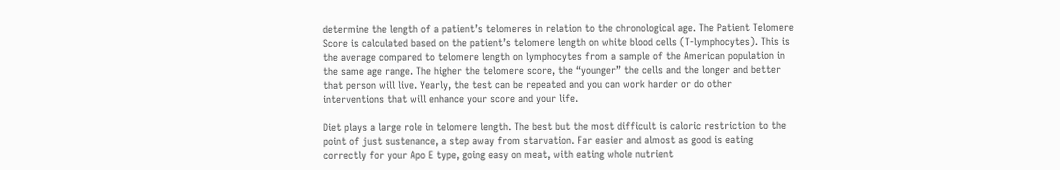determine the length of a patient’s telomeres in relation to the chronological age. The Patient Telomere Score is calculated based on the patient’s telomere length on white blood cells (T-lymphocytes). This is the average compared to telomere length on lymphocytes from a sample of the American population in the same age range. The higher the telomere score, the “younger” the cells and the longer and better that person will live. Yearly, the test can be repeated and you can work harder or do other interventions that will enhance your score and your life.

Diet plays a large role in telomere length. The best but the most difficult is caloric restriction to the point of just sustenance, a step away from starvation. Far easier and almost as good is eating correctly for your Apo E type, going easy on meat, with eating whole nutrient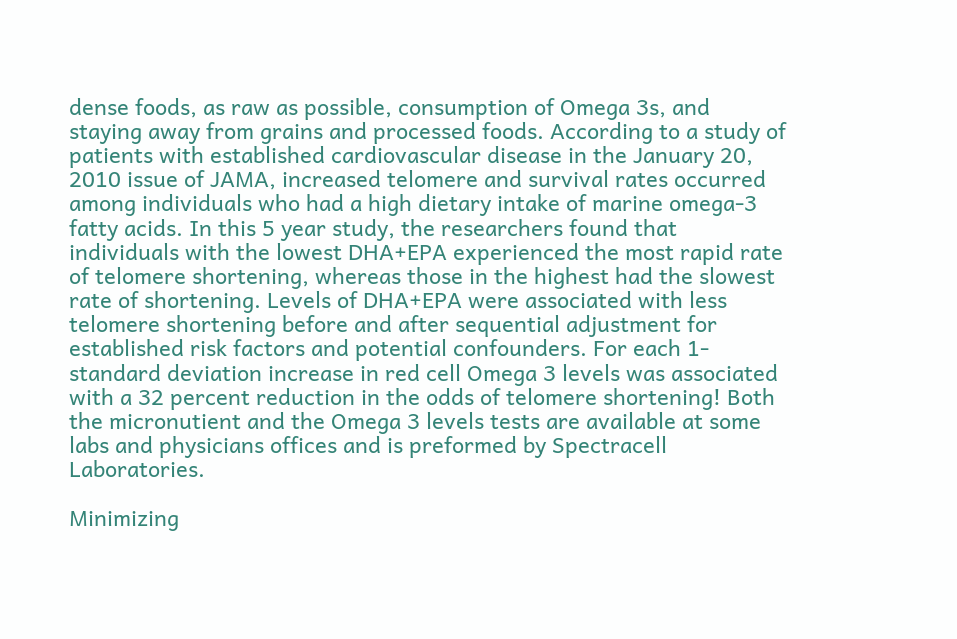dense foods, as raw as possible, consumption of Omega 3s, and staying away from grains and processed foods. According to a study of patients with established cardiovascular disease in the January 20, 2010 issue of JAMA, increased telomere and survival rates occurred among individuals who had a high dietary intake of marine omega-3 fatty acids. In this 5 year study, the researchers found that individuals with the lowest DHA+EPA experienced the most rapid rate of telomere shortening, whereas those in the highest had the slowest rate of shortening. Levels of DHA+EPA were associated with less telomere shortening before and after sequential adjustment for established risk factors and potential confounders. For each 1-standard deviation increase in red cell Omega 3 levels was associated with a 32 percent reduction in the odds of telomere shortening! Both the micronutient and the Omega 3 levels tests are available at some labs and physicians offices and is preformed by Spectracell Laboratories.

Minimizing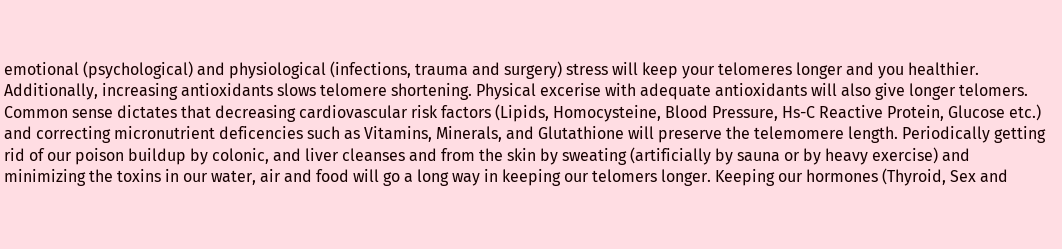emotional (psychological) and physiological (infections, trauma and surgery) stress will keep your telomeres longer and you healthier. Additionally, increasing antioxidants slows telomere shortening. Physical excerise with adequate antioxidants will also give longer telomers. Common sense dictates that decreasing cardiovascular risk factors (Lipids, Homocysteine, Blood Pressure, Hs-C Reactive Protein, Glucose etc.) and correcting micronutrient deficencies such as Vitamins, Minerals, and Glutathione will preserve the telemomere length. Periodically getting rid of our poison buildup by colonic, and liver cleanses and from the skin by sweating (artificially by sauna or by heavy exercise) and minimizing the toxins in our water, air and food will go a long way in keeping our telomers longer. Keeping our hormones (Thyroid, Sex and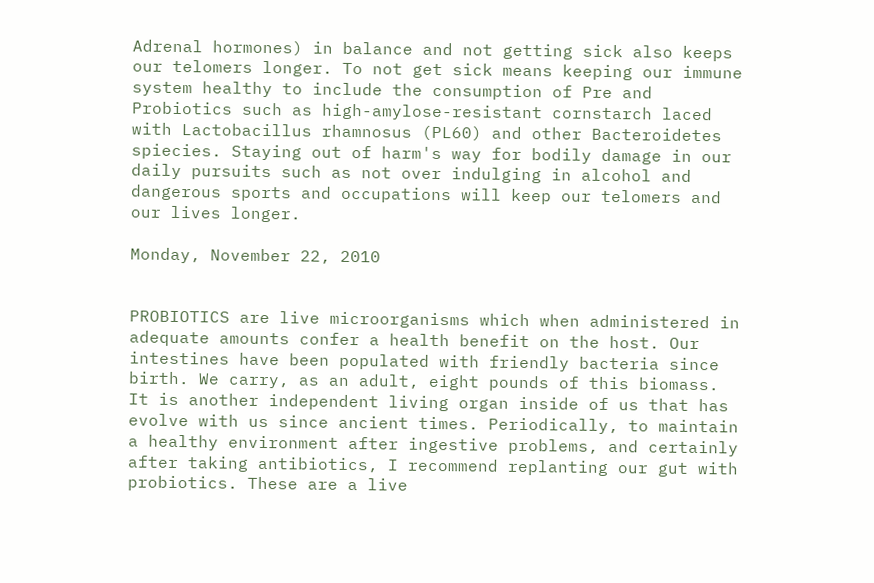Adrenal hormones) in balance and not getting sick also keeps our telomers longer. To not get sick means keeping our immune system healthy to include the consumption of Pre and Probiotics such as high-amylose-resistant cornstarch laced with Lactobacillus rhamnosus (PL60) and other Bacteroidetes spiecies. Staying out of harm's way for bodily damage in our daily pursuits such as not over indulging in alcohol and dangerous sports and occupations will keep our telomers and our lives longer.

Monday, November 22, 2010


PROBIOTICS are live microorganisms which when administered in adequate amounts confer a health benefit on the host. Our intestines have been populated with friendly bacteria since birth. We carry, as an adult, eight pounds of this biomass. It is another independent living organ inside of us that has evolve with us since ancient times. Periodically, to maintain a healthy environment after ingestive problems, and certainly after taking antibiotics, I recommend replanting our gut with probiotics. These are a live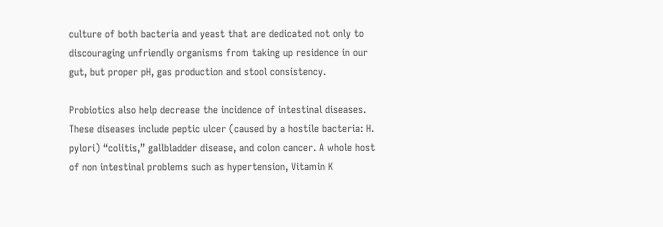culture of both bacteria and yeast that are dedicated not only to discouraging unfriendly organisms from taking up residence in our gut, but proper pH, gas production and stool consistency.

Probiotics also help decrease the incidence of intestinal diseases. These diseases include peptic ulcer (caused by a hostile bacteria: H. pylori) “colitis,” gallbladder disease, and colon cancer. A whole host of non intestinal problems such as hypertension, Vitamin K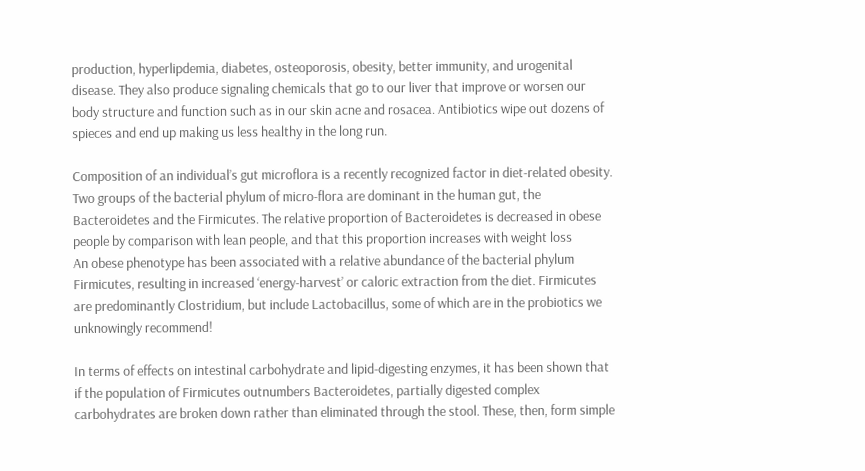production, hyperlipdemia, diabetes, osteoporosis, obesity, better immunity, and urogenital disease. They also produce signaling chemicals that go to our liver that improve or worsen our body structure and function such as in our skin acne and rosacea. Antibiotics wipe out dozens of spieces and end up making us less healthy in the long run.

Composition of an individual’s gut microflora is a recently recognized factor in diet-related obesity. Two groups of the bacterial phylum of micro-flora are dominant in the human gut, the Bacteroidetes and the Firmicutes. The relative proportion of Bacteroidetes is decreased in obese people by comparison with lean people, and that this proportion increases with weight loss
An obese phenotype has been associated with a relative abundance of the bacterial phylum Firmicutes, resulting in increased ‘energy-harvest’ or caloric extraction from the diet. Firmicutes are predominantly Clostridium, but include Lactobacillus, some of which are in the probiotics we unknowingly recommend!

In terms of effects on intestinal carbohydrate and lipid-digesting enzymes, it has been shown that if the population of Firmicutes outnumbers Bacteroidetes, partially digested complex carbohydrates are broken down rather than eliminated through the stool. These, then, form simple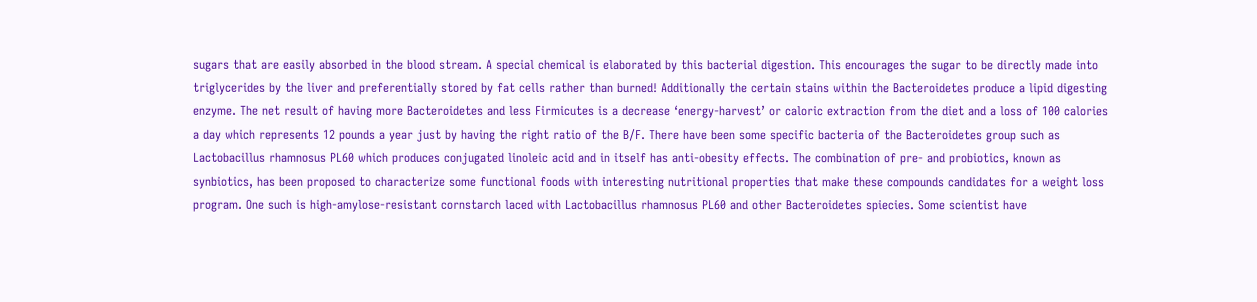sugars that are easily absorbed in the blood stream. A special chemical is elaborated by this bacterial digestion. This encourages the sugar to be directly made into triglycerides by the liver and preferentially stored by fat cells rather than burned! Additionally the certain stains within the Bacteroidetes produce a lipid digesting enzyme. The net result of having more Bacteroidetes and less Firmicutes is a decrease ‘energy-harvest’ or caloric extraction from the diet and a loss of 100 calories a day which represents 12 pounds a year just by having the right ratio of the B/F. There have been some specific bacteria of the Bacteroidetes group such as Lactobacillus rhamnosus PL60 which produces conjugated linoleic acid and in itself has anti-obesity effects. The combination of pre- and probiotics, known as synbiotics, has been proposed to characterize some functional foods with interesting nutritional properties that make these compounds candidates for a weight loss program. One such is high-amylose-resistant cornstarch laced with Lactobacillus rhamnosus PL60 and other Bacteroidetes spiecies. Some scientist have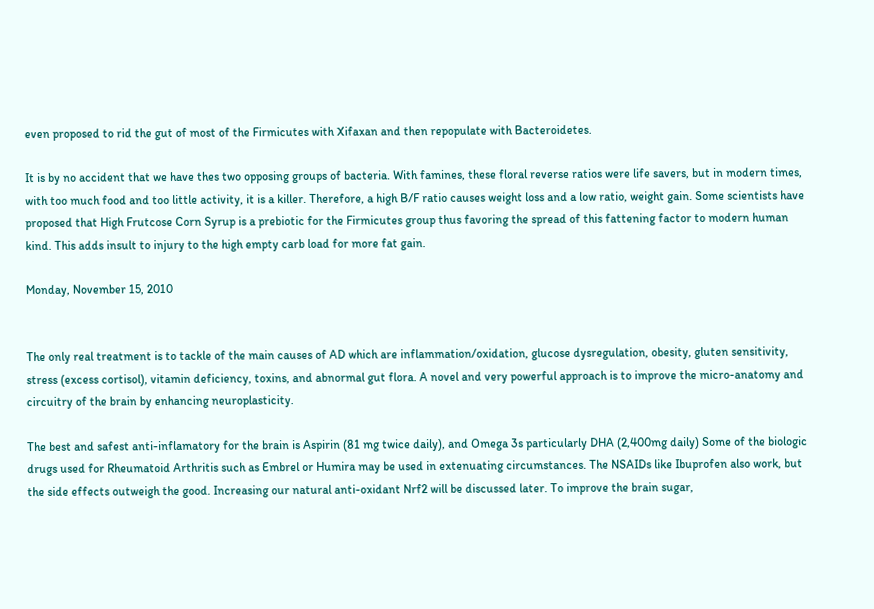even proposed to rid the gut of most of the Firmicutes with Xifaxan and then repopulate with Bacteroidetes.

It is by no accident that we have thes two opposing groups of bacteria. With famines, these floral reverse ratios were life savers, but in modern times, with too much food and too little activity, it is a killer. Therefore, a high B/F ratio causes weight loss and a low ratio, weight gain. Some scientists have proposed that High Frutcose Corn Syrup is a prebiotic for the Firmicutes group thus favoring the spread of this fattening factor to modern human kind. This adds insult to injury to the high empty carb load for more fat gain.

Monday, November 15, 2010


The only real treatment is to tackle of the main causes of AD which are inflammation/oxidation, glucose dysregulation, obesity, gluten sensitivity, stress (excess cortisol), vitamin deficiency, toxins, and abnormal gut flora. A novel and very powerful approach is to improve the micro-anatomy and circuitry of the brain by enhancing neuroplasticity.

The best and safest anti-inflamatory for the brain is Aspirin (81 mg twice daily), and Omega 3s particularly DHA (2,400mg daily) Some of the biologic drugs used for Rheumatoid Arthritis such as Embrel or Humira may be used in extenuating circumstances. The NSAIDs like Ibuprofen also work, but the side effects outweigh the good. Increasing our natural anti-oxidant Nrf2 will be discussed later. To improve the brain sugar,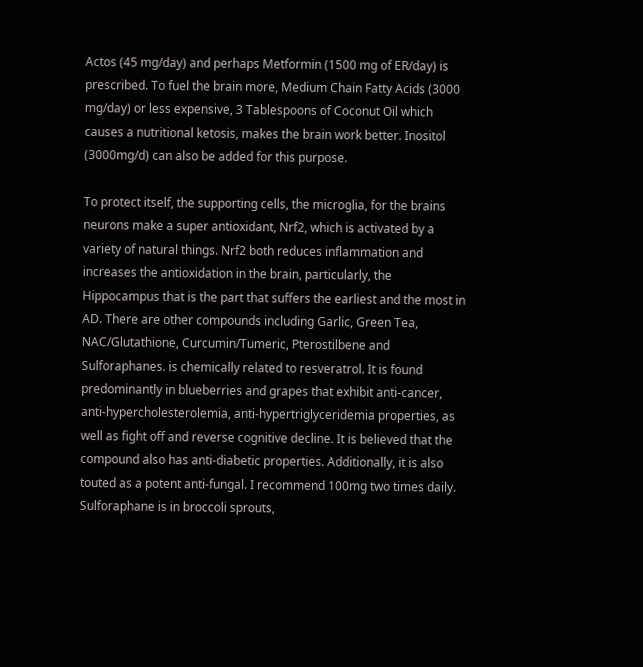Actos (45 mg/day) and perhaps Metformin (1500 mg of ER/day) is prescribed. To fuel the brain more, Medium Chain Fatty Acids (3000 mg/day) or less expensive, 3 Tablespoons of Coconut Oil which causes a nutritional ketosis, makes the brain work better. Inositol (3000mg/d) can also be added for this purpose.

To protect itself, the supporting cells, the microglia, for the brains neurons make a super antioxidant, Nrf2, which is activated by a variety of natural things. Nrf2 both reduces inflammation and increases the antioxidation in the brain, particularly, the Hippocampus that is the part that suffers the earliest and the most in AD. There are other compounds including Garlic, Green Tea, NAC/Glutathione, Curcumin/Tumeric, Pterostilbene and Sulforaphanes. is chemically related to resveratrol. It is found predominantly in blueberries and grapes that exhibit anti-cancer, anti-hypercholesterolemia, anti-hypertriglyceridemia properties, as well as fight off and reverse cognitive decline. It is believed that the compound also has anti-diabetic properties. Additionally, it is also touted as a potent anti-fungal. I recommend 100mg two times daily. Sulforaphane is in broccoli sprouts,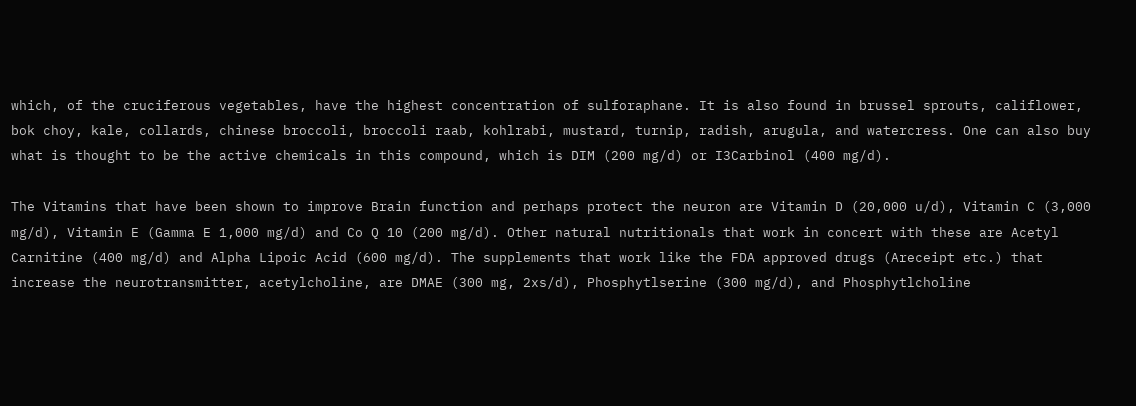which, of the cruciferous vegetables, have the highest concentration of sulforaphane. It is also found in brussel sprouts, califlower, bok choy, kale, collards, chinese broccoli, broccoli raab, kohlrabi, mustard, turnip, radish, arugula, and watercress. One can also buy what is thought to be the active chemicals in this compound, which is DIM (200 mg/d) or I3Carbinol (400 mg/d).

The Vitamins that have been shown to improve Brain function and perhaps protect the neuron are Vitamin D (20,000 u/d), Vitamin C (3,000 mg/d), Vitamin E (Gamma E 1,000 mg/d) and Co Q 10 (200 mg/d). Other natural nutritionals that work in concert with these are Acetyl Carnitine (400 mg/d) and Alpha Lipoic Acid (600 mg/d). The supplements that work like the FDA approved drugs (Areceipt etc.) that increase the neurotransmitter, acetylcholine, are DMAE (300 mg, 2xs/d), Phosphytlserine (300 mg/d), and Phosphytlcholine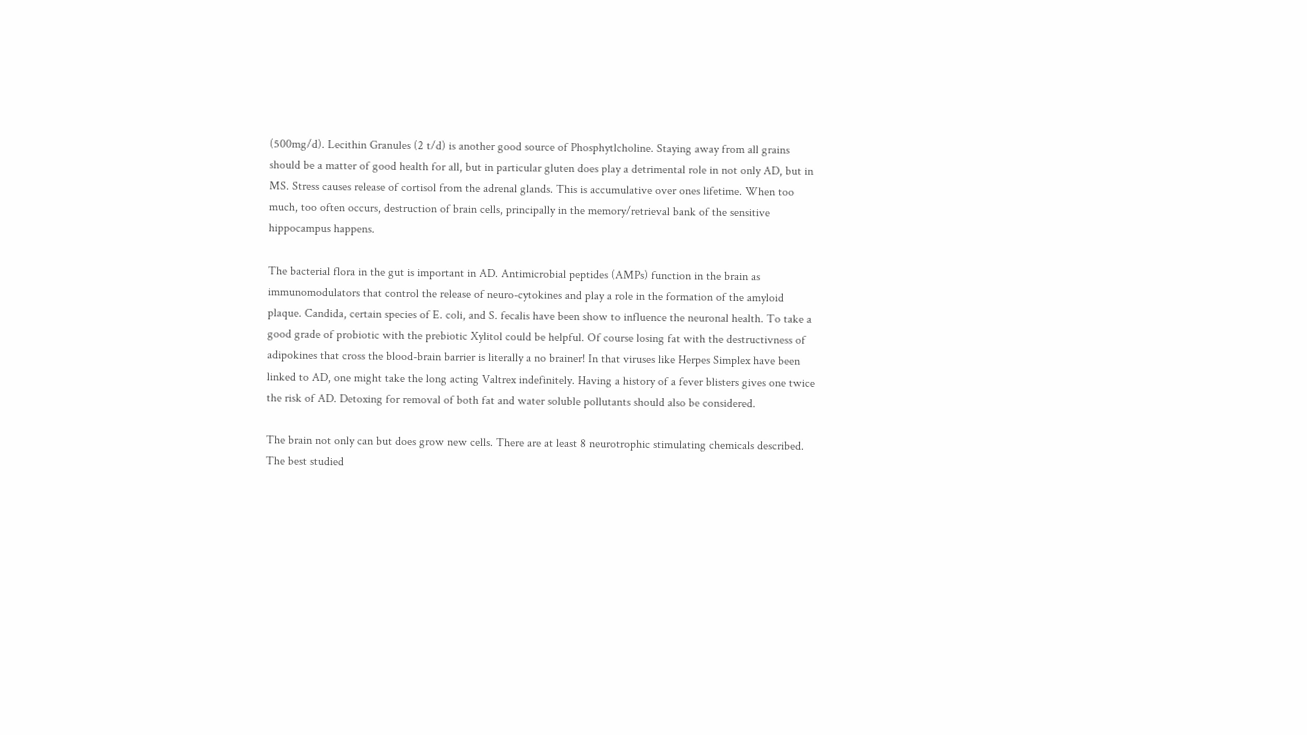(500mg/d). Lecithin Granules (2 t/d) is another good source of Phosphytlcholine. Staying away from all grains should be a matter of good health for all, but in particular gluten does play a detrimental role in not only AD, but in MS. Stress causes release of cortisol from the adrenal glands. This is accumulative over ones lifetime. When too much, too often occurs, destruction of brain cells, principally in the memory/retrieval bank of the sensitive hippocampus happens.

The bacterial flora in the gut is important in AD. Antimicrobial peptides (AMPs) function in the brain as immunomodulators that control the release of neuro-cytokines and play a role in the formation of the amyloid plaque. Candida, certain species of E. coli, and S. fecalis have been show to influence the neuronal health. To take a good grade of probiotic with the prebiotic Xylitol could be helpful. Of course losing fat with the destructivness of adipokines that cross the blood-brain barrier is literally a no brainer! In that viruses like Herpes Simplex have been linked to AD, one might take the long acting Valtrex indefinitely. Having a history of a fever blisters gives one twice the risk of AD. Detoxing for removal of both fat and water soluble pollutants should also be considered.

The brain not only can but does grow new cells. There are at least 8 neurotrophic stimulating chemicals described. The best studied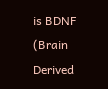is BDNF (Brain Derived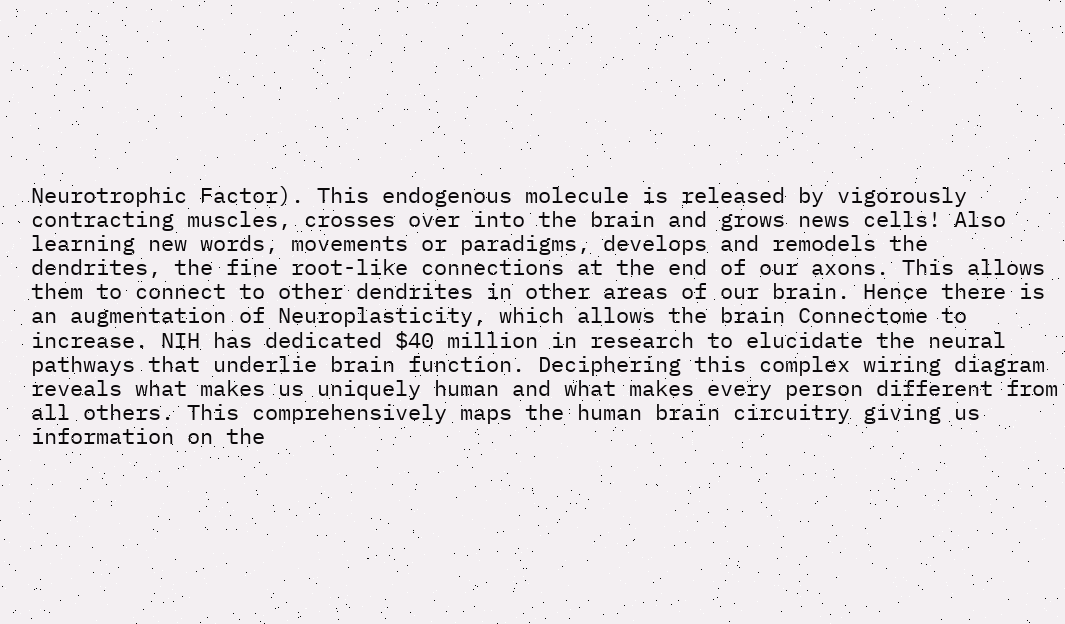Neurotrophic Factor). This endogenous molecule is released by vigorously contracting muscles, crosses over into the brain and grows news cells! Also learning new words, movements or paradigms, develops and remodels the dendrites, the fine root-like connections at the end of our axons. This allows them to connect to other dendrites in other areas of our brain. Hence there is an augmentation of Neuroplasticity, which allows the brain Connectome to increase. NIH has dedicated $40 million in research to elucidate the neural pathways that underlie brain function. Deciphering this complex wiring diagram reveals what makes us uniquely human and what makes every person different from all others. This comprehensively maps the human brain circuitry giving us information on the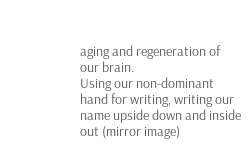aging and regeneration of our brain.
Using our non-dominant hand for writing, writing our name upside down and inside out (mirror image)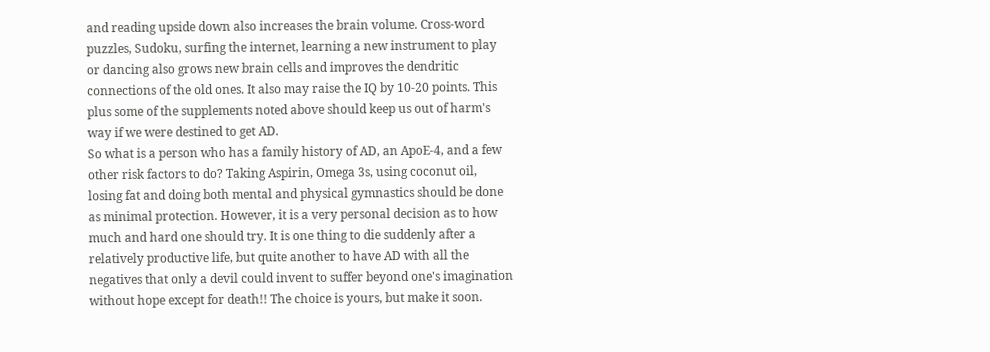and reading upside down also increases the brain volume. Cross-word puzzles, Sudoku, surfing the internet, learning a new instrument to play or dancing also grows new brain cells and improves the dendritic connections of the old ones. It also may raise the IQ by 10-20 points. This plus some of the supplements noted above should keep us out of harm's way if we were destined to get AD.
So what is a person who has a family history of AD, an ApoE-4, and a few other risk factors to do? Taking Aspirin, Omega 3s, using coconut oil, losing fat and doing both mental and physical gymnastics should be done as minimal protection. However, it is a very personal decision as to how much and hard one should try. It is one thing to die suddenly after a relatively productive life, but quite another to have AD with all the negatives that only a devil could invent to suffer beyond one's imagination without hope except for death!! The choice is yours, but make it soon.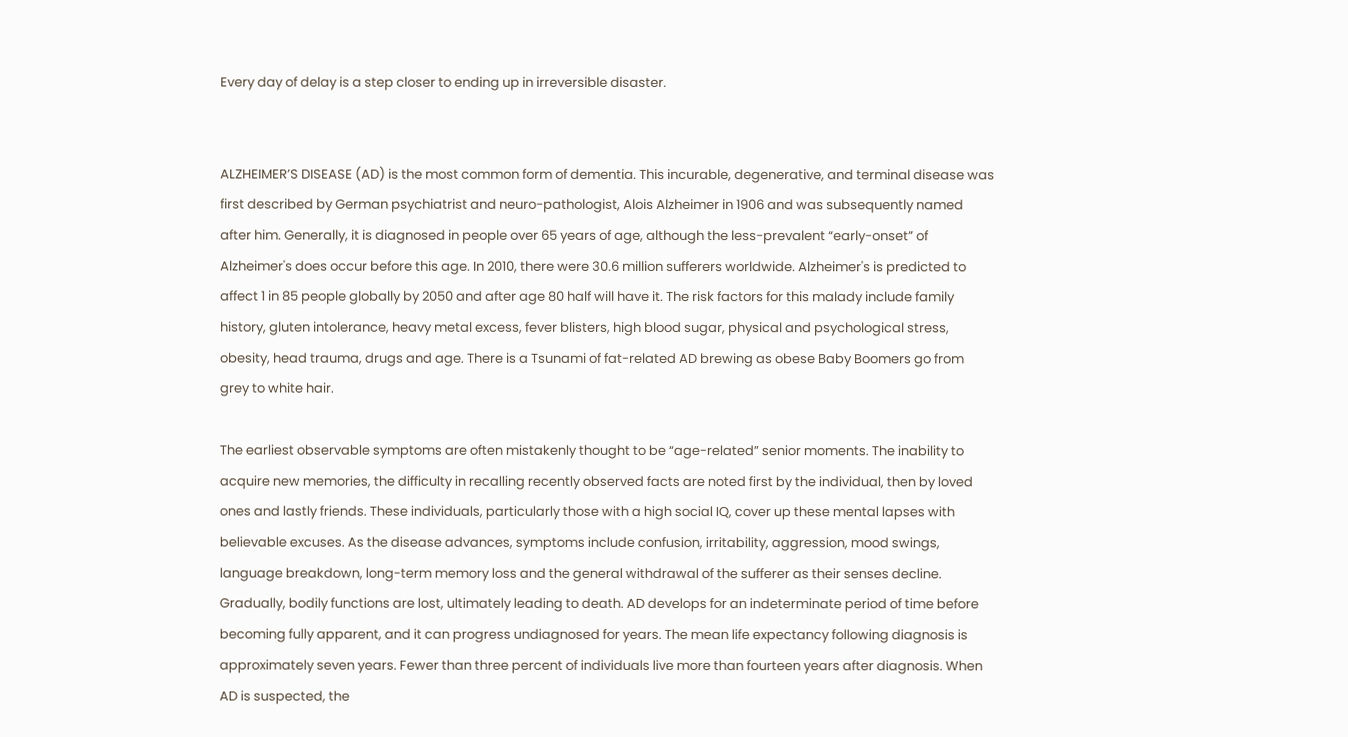Every day of delay is a step closer to ending up in irreversible disaster.


ALZHEIMER’S DISEASE (AD) is the most common form of dementia. This incurable, degenerative, and terminal disease was first described by German psychiatrist and neuro-pathologist, Alois Alzheimer in 1906 and was subsequently named after him. Generally, it is diagnosed in people over 65 years of age, although the less-prevalent “early-onset” of Alzheimer's does occur before this age. In 2010, there were 30.6 million sufferers worldwide. Alzheimer's is predicted to affect 1 in 85 people globally by 2050 and after age 80 half will have it. The risk factors for this malady include family history, gluten intolerance, heavy metal excess, fever blisters, high blood sugar, physical and psychological stress, obesity, head trauma, drugs and age. There is a Tsunami of fat-related AD brewing as obese Baby Boomers go from grey to white hair.

The earliest observable symptoms are often mistakenly thought to be “age-related” senior moments. The inability to acquire new memories, the difficulty in recalling recently observed facts are noted first by the individual, then by loved ones and lastly friends. These individuals, particularly those with a high social IQ, cover up these mental lapses with believable excuses. As the disease advances, symptoms include confusion, irritability, aggression, mood swings, language breakdown, long-term memory loss and the general withdrawal of the sufferer as their senses decline. Gradually, bodily functions are lost, ultimately leading to death. AD develops for an indeterminate period of time before becoming fully apparent, and it can progress undiagnosed for years. The mean life expectancy following diagnosis is approximately seven years. Fewer than three percent of individuals live more than fourteen years after diagnosis. When AD is suspected, the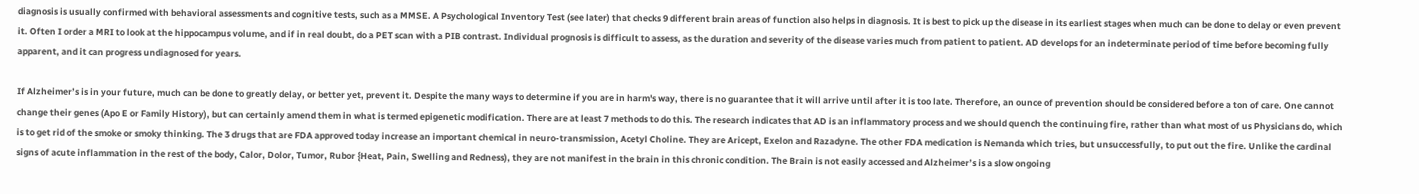diagnosis is usually confirmed with behavioral assessments and cognitive tests, such as a MMSE. A Psychological Inventory Test (see later) that checks 9 different brain areas of function also helps in diagnosis. It is best to pick up the disease in its earliest stages when much can be done to delay or even prevent it. Often I order a MRI to look at the hippocampus volume, and if in real doubt, do a PET scan with a PIB contrast. Individual prognosis is difficult to assess, as the duration and severity of the disease varies much from patient to patient. AD develops for an indeterminate period of time before becoming fully apparent, and it can progress undiagnosed for years.

If Alzheimer’s is in your future, much can be done to greatly delay, or better yet, prevent it. Despite the many ways to determine if you are in harm's way, there is no guarantee that it will arrive until after it is too late. Therefore, an ounce of prevention should be considered before a ton of care. One cannot change their genes (Apo E or Family History), but can certainly amend them in what is termed epigenetic modification. There are at least 7 methods to do this. The research indicates that AD is an inflammatory process and we should quench the continuing fire, rather than what most of us Physicians do, which is to get rid of the smoke or smoky thinking. The 3 drugs that are FDA approved today increase an important chemical in neuro-transmission, Acetyl Choline. They are Aricept, Exelon and Razadyne. The other FDA medication is Nemanda which tries, but unsuccessfully, to put out the fire. Unlike the cardinal signs of acute inflammation in the rest of the body, Calor, Dolor, Tumor, Rubor {Heat, Pain, Swelling and Redness), they are not manifest in the brain in this chronic condition. The Brain is not easily accessed and Alzheimer’s is a slow ongoing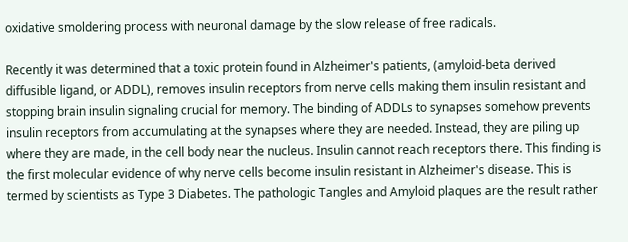oxidative smoldering process with neuronal damage by the slow release of free radicals.

Recently it was determined that a toxic protein found in Alzheimer's patients, (amyloid-beta derived diffusible ligand, or ADDL), removes insulin receptors from nerve cells making them insulin resistant and stopping brain insulin signaling crucial for memory. The binding of ADDLs to synapses somehow prevents insulin receptors from accumulating at the synapses where they are needed. Instead, they are piling up where they are made, in the cell body near the nucleus. Insulin cannot reach receptors there. This finding is the first molecular evidence of why nerve cells become insulin resistant in Alzheimer's disease. This is termed by scientists as Type 3 Diabetes. The pathologic Tangles and Amyloid plaques are the result rather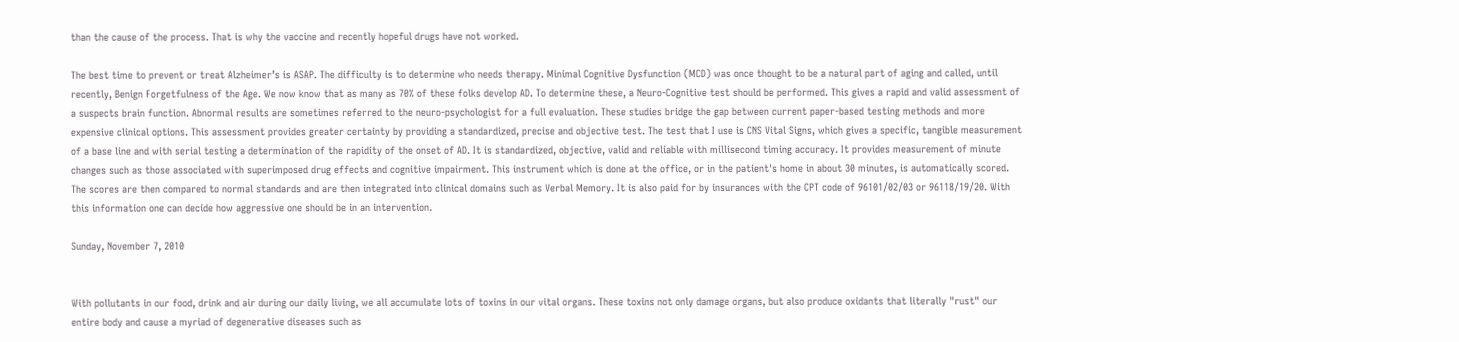than the cause of the process. That is why the vaccine and recently hopeful drugs have not worked.

The best time to prevent or treat Alzheimer’s is ASAP. The difficulty is to determine who needs therapy. Minimal Cognitive Dysfunction (MCD) was once thought to be a natural part of aging and called, until recently, Benign Forgetfulness of the Age. We now know that as many as 70% of these folks develop AD. To determine these, a Neuro-Cognitive test should be performed. This gives a rapid and valid assessment of a suspects brain function. Abnormal results are sometimes referred to the neuro-psychologist for a full evaluation. These studies bridge the gap between current paper-based testing methods and more expensive clinical options. This assessment provides greater certainty by providing a standardized, precise and objective test. The test that I use is CNS Vital Signs, which gives a specific, tangible measurement of a base line and with serial testing a determination of the rapidity of the onset of AD. It is standardized, objective, valid and reliable with millisecond timing accuracy. It provides measurement of minute changes such as those associated with superimposed drug effects and cognitive impairment. This instrument which is done at the office, or in the patient's home in about 30 minutes, is automatically scored. The scores are then compared to normal standards and are then integrated into clinical domains such as Verbal Memory. It is also paid for by insurances with the CPT code of 96101/02/03 or 96118/19/20. With this information one can decide how aggressive one should be in an intervention.

Sunday, November 7, 2010


With pollutants in our food, drink and air during our daily living, we all accumulate lots of toxins in our vital organs. These toxins not only damage organs, but also produce oxidants that literally "rust" our entire body and cause a myriad of degenerative diseases such as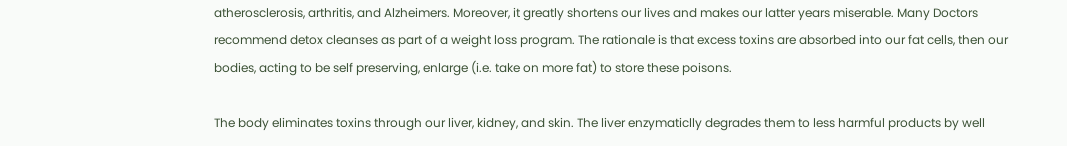atherosclerosis, arthritis, and Alzheimers. Moreover, it greatly shortens our lives and makes our latter years miserable. Many Doctors recommend detox cleanses as part of a weight loss program. The rationale is that excess toxins are absorbed into our fat cells, then our bodies, acting to be self preserving, enlarge (i.e. take on more fat) to store these poisons.

The body eliminates toxins through our liver, kidney, and skin. The liver enzymaticlly degrades them to less harmful products by well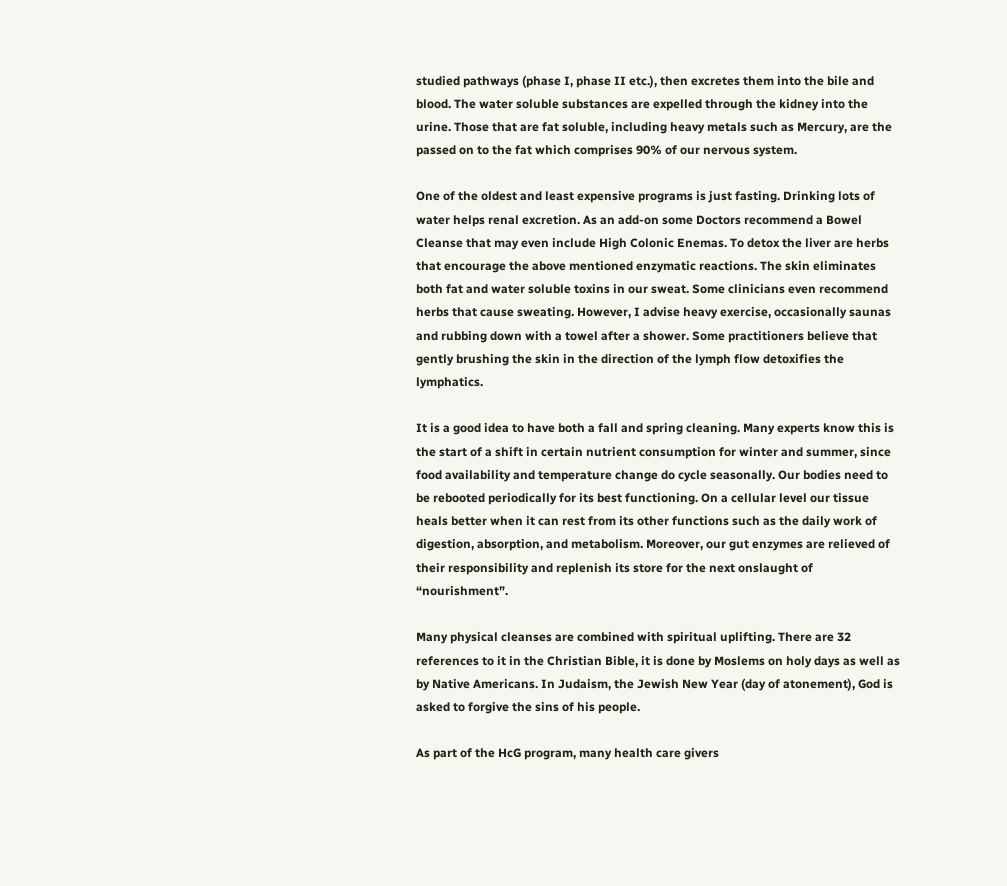studied pathways (phase I, phase II etc.), then excretes them into the bile and blood. The water soluble substances are expelled through the kidney into the urine. Those that are fat soluble, including heavy metals such as Mercury, are the passed on to the fat which comprises 90% of our nervous system.

One of the oldest and least expensive programs is just fasting. Drinking lots of water helps renal excretion. As an add-on some Doctors recommend a Bowel Cleanse that may even include High Colonic Enemas. To detox the liver are herbs that encourage the above mentioned enzymatic reactions. The skin eliminates both fat and water soluble toxins in our sweat. Some clinicians even recommend herbs that cause sweating. However, I advise heavy exercise, occasionally saunas and rubbing down with a towel after a shower. Some practitioners believe that gently brushing the skin in the direction of the lymph flow detoxifies the lymphatics.

It is a good idea to have both a fall and spring cleaning. Many experts know this is the start of a shift in certain nutrient consumption for winter and summer, since food availability and temperature change do cycle seasonally. Our bodies need to be rebooted periodically for its best functioning. On a cellular level our tissue heals better when it can rest from its other functions such as the daily work of digestion, absorption, and metabolism. Moreover, our gut enzymes are relieved of their responsibility and replenish its store for the next onslaught of “nourishment”.

Many physical cleanses are combined with spiritual uplifting. There are 32 references to it in the Christian Bible, it is done by Moslems on holy days as well as by Native Americans. In Judaism, the Jewish New Year (day of atonement), God is asked to forgive the sins of his people.

As part of the HcG program, many health care givers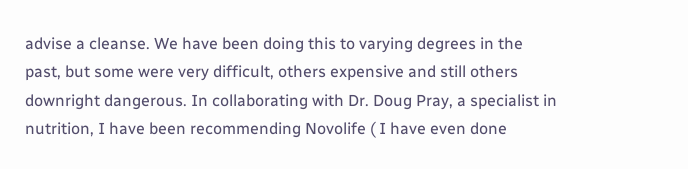advise a cleanse. We have been doing this to varying degrees in the past, but some were very difficult, others expensive and still others downright dangerous. In collaborating with Dr. Doug Pray, a specialist in nutrition, I have been recommending Novolife ( I have even done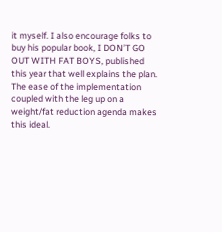it myself. I also encourage folks to buy his popular book, I DON’T GO OUT WITH FAT BOYS, published this year that well explains the plan. The ease of the implementation coupled with the leg up on a weight/fat reduction agenda makes this ideal.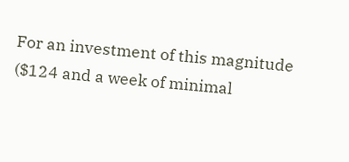For an investment of this magnitude ($124 and a week of minimal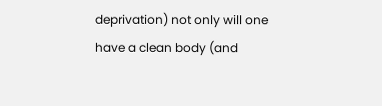deprivation) not only will one have a clean body (and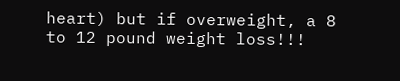heart) but if overweight, a 8 to 12 pound weight loss!!!